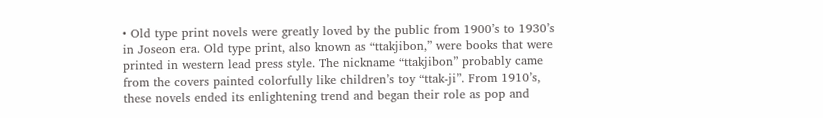• Old type print novels were greatly loved by the public from 1900’s to 1930’s in Joseon era. Old type print, also known as “ttakjibon,” were books that were printed in western lead press style. The nickname “ttakjibon” probably came from the covers painted colorfully like children’s toy “ttak-ji”. From 1910’s, these novels ended its enlightening trend and began their role as pop and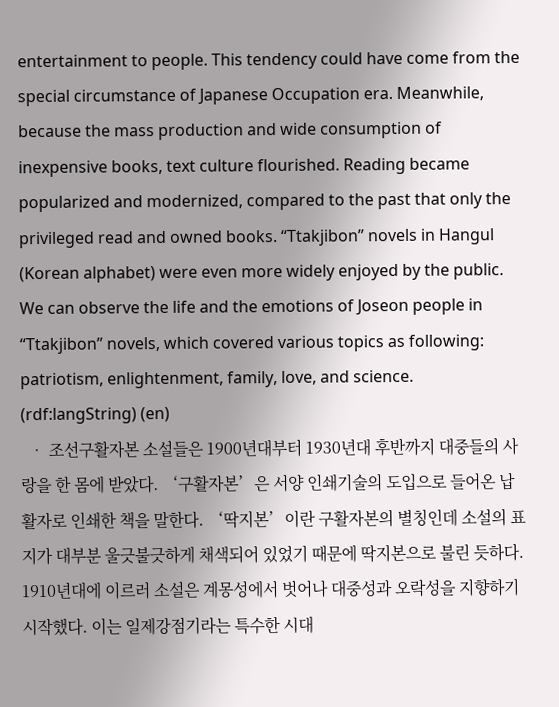entertainment to people. This tendency could have come from the special circumstance of Japanese Occupation era. Meanwhile, because the mass production and wide consumption of inexpensive books, text culture flourished. Reading became popularized and modernized, compared to the past that only the privileged read and owned books. “Ttakjibon” novels in Hangul (Korean alphabet) were even more widely enjoyed by the public. We can observe the life and the emotions of Joseon people in “Ttakjibon” novels, which covered various topics as following: patriotism, enlightenment, family, love, and science. (rdf:langString) (en)
  • 조선구활자본 소설들은 1900년대부터 1930년대 후반까지 대중들의 사랑을 한 몸에 받았다. ‘구활자본’은 서양 인쇄기술의 도입으로 들어온 납활자로 인쇄한 책을 말한다. ‘딱지본’이란 구활자본의 별칭인데 소설의 표지가 대부분 울긋불긋하게 채색되어 있었기 때문에 딱지본으로 불린 듯하다. 1910년대에 이르러 소설은 계몽성에서 벗어나 대중성과 오락성을 지향하기 시작했다. 이는 일제강점기라는 특수한 시대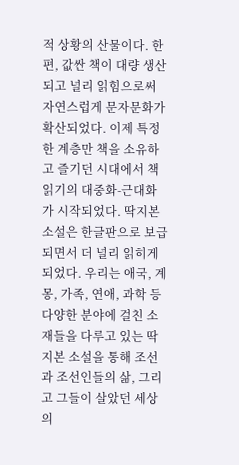적 상황의 산물이다. 한편, 값싼 책이 대량 생산되고 널리 읽힘으로써 자연스럽게 문자문화가 확산되었다. 이제 특정한 계층만 책을 소유하고 즐기던 시대에서 책읽기의 대중화-근대화가 시작되었다. 딱지본 소설은 한글판으로 보급되면서 더 널리 읽히게 되었다. 우리는 애국, 계몽, 가족, 연애, 과학 등 다양한 분야에 걸친 소재들을 다루고 있는 딱지본 소설을 통해 조선과 조선인들의 삶, 그리고 그들이 살았던 세상의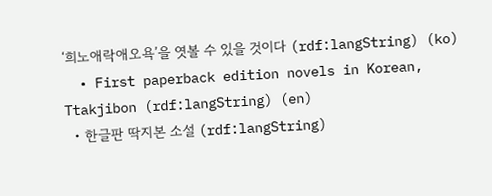‘희노애락애오욕’을 엿볼 수 있을 것이다 (rdf:langString) (ko)
  • First paperback edition novels in Korean, Ttakjibon (rdf:langString) (en)
  • 한글판 딱지본 소설 (rdf:langString)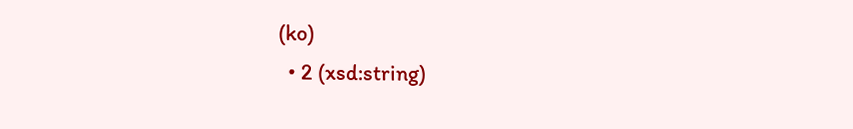(ko)
  • 2 (xsd:string)